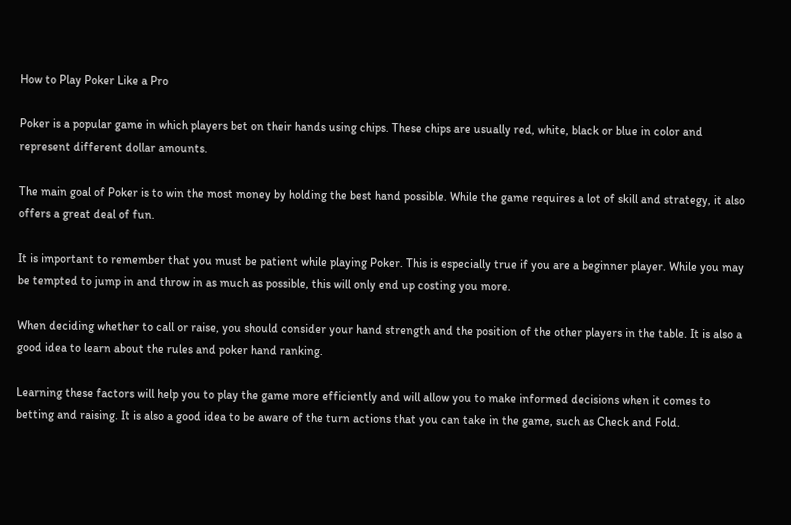How to Play Poker Like a Pro

Poker is a popular game in which players bet on their hands using chips. These chips are usually red, white, black or blue in color and represent different dollar amounts.

The main goal of Poker is to win the most money by holding the best hand possible. While the game requires a lot of skill and strategy, it also offers a great deal of fun.

It is important to remember that you must be patient while playing Poker. This is especially true if you are a beginner player. While you may be tempted to jump in and throw in as much as possible, this will only end up costing you more.

When deciding whether to call or raise, you should consider your hand strength and the position of the other players in the table. It is also a good idea to learn about the rules and poker hand ranking.

Learning these factors will help you to play the game more efficiently and will allow you to make informed decisions when it comes to betting and raising. It is also a good idea to be aware of the turn actions that you can take in the game, such as Check and Fold.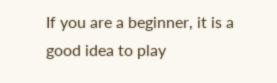If you are a beginner, it is a good idea to play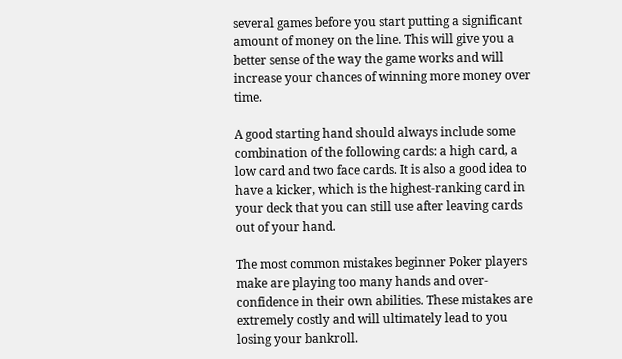several games before you start putting a significant amount of money on the line. This will give you a better sense of the way the game works and will increase your chances of winning more money over time.

A good starting hand should always include some combination of the following cards: a high card, a low card and two face cards. It is also a good idea to have a kicker, which is the highest-ranking card in your deck that you can still use after leaving cards out of your hand.

The most common mistakes beginner Poker players make are playing too many hands and over-confidence in their own abilities. These mistakes are extremely costly and will ultimately lead to you losing your bankroll.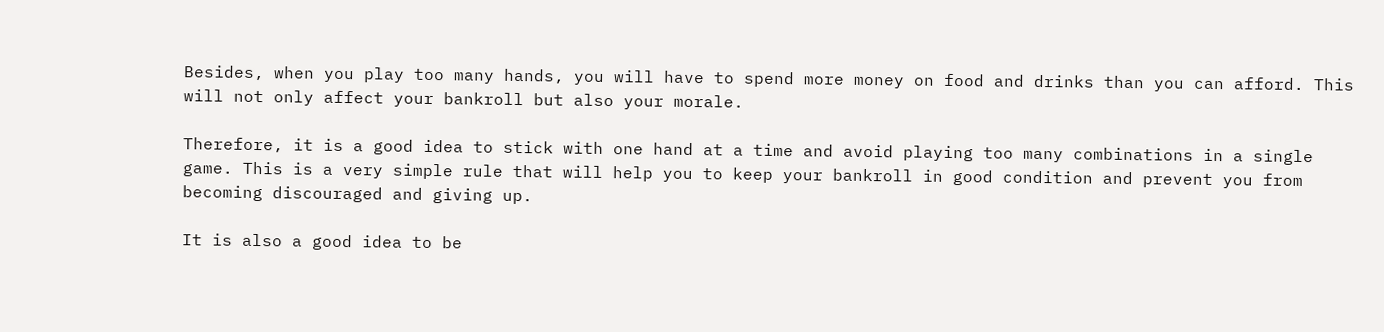Besides, when you play too many hands, you will have to spend more money on food and drinks than you can afford. This will not only affect your bankroll but also your morale.

Therefore, it is a good idea to stick with one hand at a time and avoid playing too many combinations in a single game. This is a very simple rule that will help you to keep your bankroll in good condition and prevent you from becoming discouraged and giving up.

It is also a good idea to be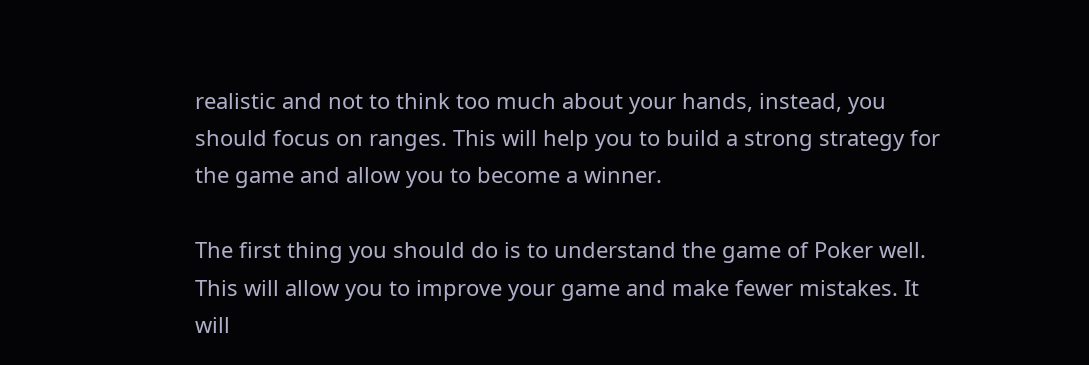realistic and not to think too much about your hands, instead, you should focus on ranges. This will help you to build a strong strategy for the game and allow you to become a winner.

The first thing you should do is to understand the game of Poker well. This will allow you to improve your game and make fewer mistakes. It will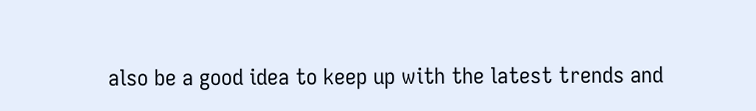also be a good idea to keep up with the latest trends and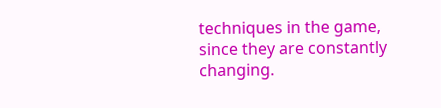techniques in the game, since they are constantly changing.